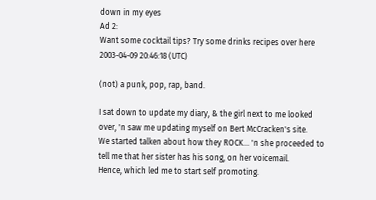down in my eyes
Ad 2:
Want some cocktail tips? Try some drinks recipes over here
2003-04-09 20:46:18 (UTC)

(not) a punk, pop, rap, band.

I sat down to update my diary, & the girl next to me looked
over, 'n saw me updating myself on Bert McCracken's site.
We started talken about how they ROCK... 'n she proceeded to
tell me that her sister has his song, on her voicemail.
Hence, which led me to start self promoting.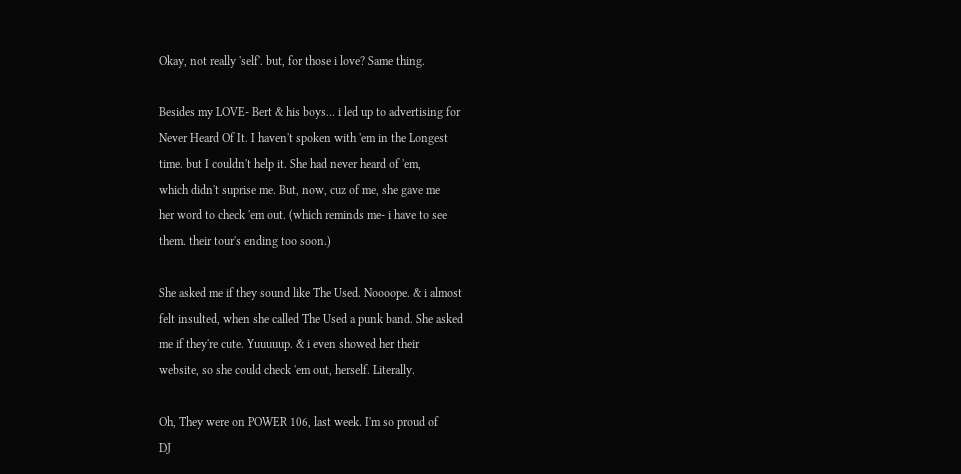Okay, not really 'self'. but, for those i love? Same thing.

Besides my LOVE- Bert & his boys... i led up to advertising for
Never Heard Of It. I haven't spoken with 'em in the Longest
time. but I couldn't help it. She had never heard of 'em,
which didn't suprise me. But, now, cuz of me, she gave me
her word to check 'em out. (which reminds me- i have to see
them. their tour's ending too soon.)

She asked me if they sound like The Used. Noooope. & i almost
felt insulted, when she called The Used a punk band. She asked
me if they're cute. Yuuuuup. & i even showed her their
website, so she could check 'em out, herself. Literally.

Oh, They were on POWER 106, last week. I'm so proud of
DJ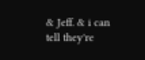& Jeff. & i can tell they're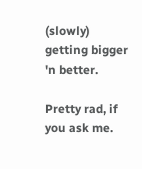(slowly) getting bigger
'n better.

Pretty rad, if you ask me.